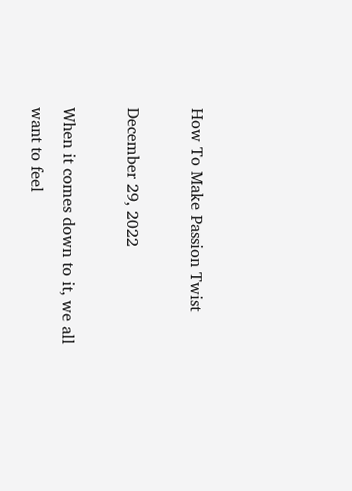How To Make Passion Twist

December 29, 2022

When it comes down to it, we all want to feel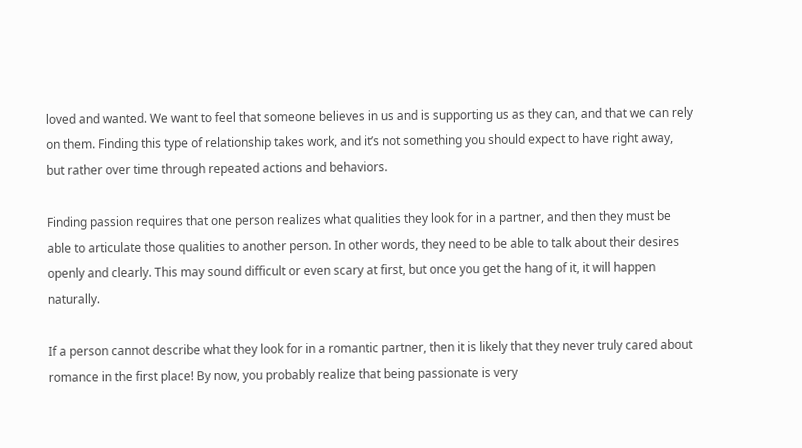loved and wanted. We want to feel that someone believes in us and is supporting us as they can, and that we can rely on them. Finding this type of relationship takes work, and it’s not something you should expect to have right away, but rather over time through repeated actions and behaviors.

Finding passion requires that one person realizes what qualities they look for in a partner, and then they must be able to articulate those qualities to another person. In other words, they need to be able to talk about their desires openly and clearly. This may sound difficult or even scary at first, but once you get the hang of it, it will happen naturally.

If a person cannot describe what they look for in a romantic partner, then it is likely that they never truly cared about romance in the first place! By now, you probably realize that being passionate is very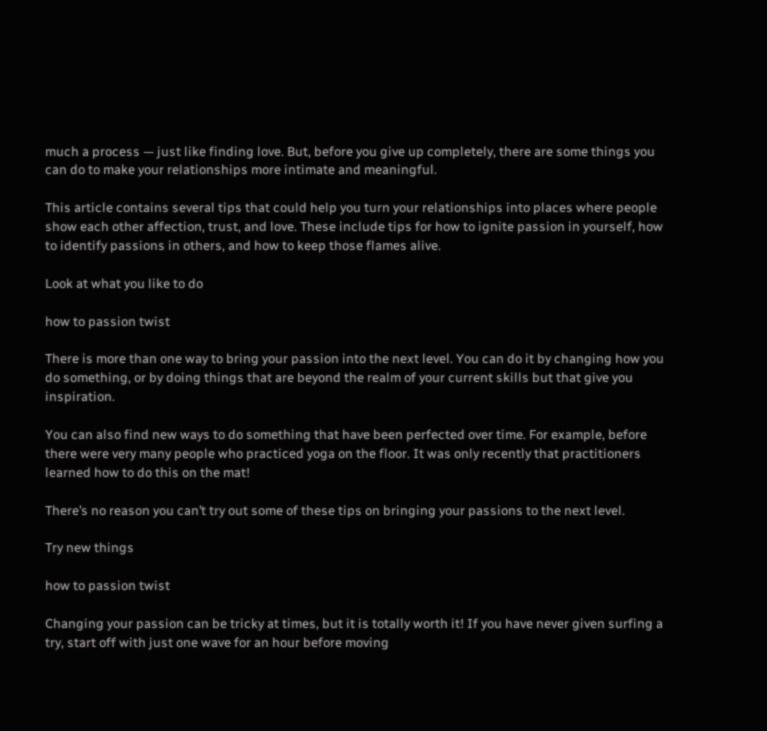much a process — just like finding love. But, before you give up completely, there are some things you can do to make your relationships more intimate and meaningful.

This article contains several tips that could help you turn your relationships into places where people show each other affection, trust, and love. These include tips for how to ignite passion in yourself, how to identify passions in others, and how to keep those flames alive.

Look at what you like to do

how to passion twist

There is more than one way to bring your passion into the next level. You can do it by changing how you do something, or by doing things that are beyond the realm of your current skills but that give you inspiration.

You can also find new ways to do something that have been perfected over time. For example, before there were very many people who practiced yoga on the floor. It was only recently that practitioners learned how to do this on the mat!

There’s no reason you can’t try out some of these tips on bringing your passions to the next level.

Try new things

how to passion twist

Changing your passion can be tricky at times, but it is totally worth it! If you have never given surfing a try, start off with just one wave for an hour before moving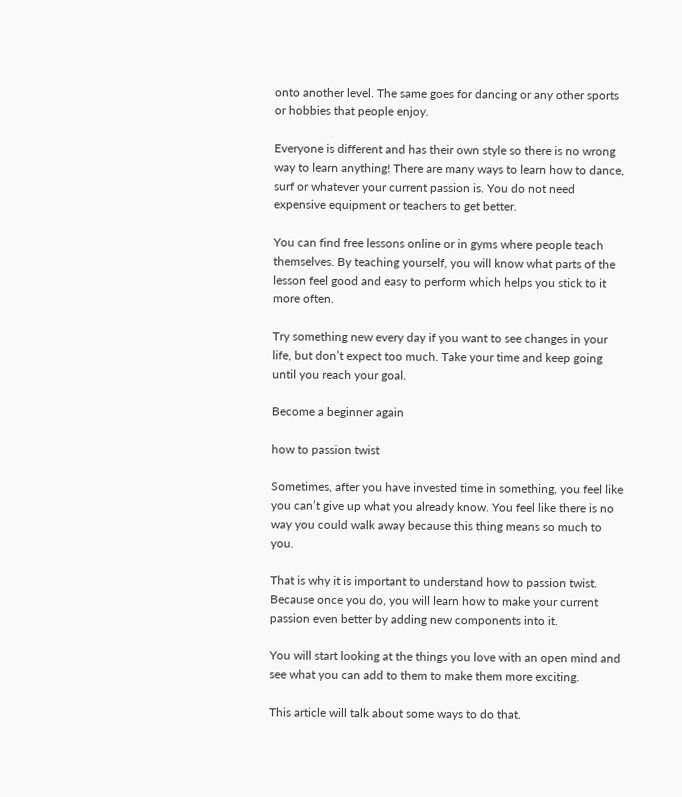onto another level. The same goes for dancing or any other sports or hobbies that people enjoy.

Everyone is different and has their own style so there is no wrong way to learn anything! There are many ways to learn how to dance, surf or whatever your current passion is. You do not need expensive equipment or teachers to get better.

You can find free lessons online or in gyms where people teach themselves. By teaching yourself, you will know what parts of the lesson feel good and easy to perform which helps you stick to it more often.

Try something new every day if you want to see changes in your life, but don’t expect too much. Take your time and keep going until you reach your goal.

Become a beginner again

how to passion twist

Sometimes, after you have invested time in something, you feel like you can’t give up what you already know. You feel like there is no way you could walk away because this thing means so much to you.

That is why it is important to understand how to passion twist. Because once you do, you will learn how to make your current passion even better by adding new components into it.

You will start looking at the things you love with an open mind and see what you can add to them to make them more exciting.

This article will talk about some ways to do that.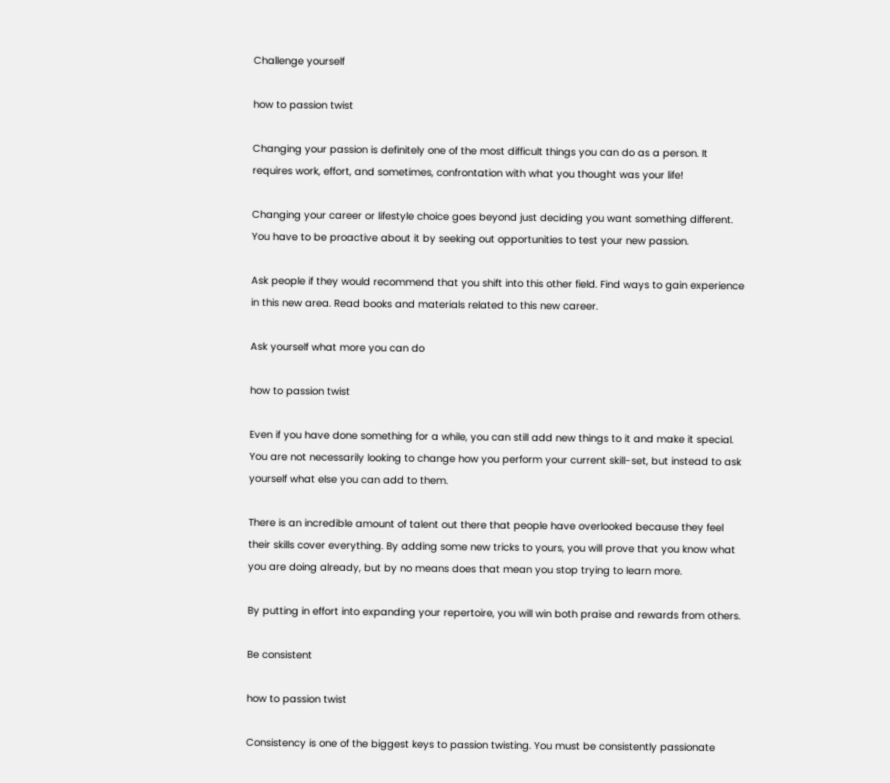Challenge yourself

how to passion twist

Changing your passion is definitely one of the most difficult things you can do as a person. It requires work, effort, and sometimes, confrontation with what you thought was your life!

Changing your career or lifestyle choice goes beyond just deciding you want something different. You have to be proactive about it by seeking out opportunities to test your new passion.

Ask people if they would recommend that you shift into this other field. Find ways to gain experience in this new area. Read books and materials related to this new career.

Ask yourself what more you can do

how to passion twist

Even if you have done something for a while, you can still add new things to it and make it special. You are not necessarily looking to change how you perform your current skill-set, but instead to ask yourself what else you can add to them.

There is an incredible amount of talent out there that people have overlooked because they feel their skills cover everything. By adding some new tricks to yours, you will prove that you know what you are doing already, but by no means does that mean you stop trying to learn more.

By putting in effort into expanding your repertoire, you will win both praise and rewards from others.

Be consistent

how to passion twist

Consistency is one of the biggest keys to passion twisting. You must be consistently passionate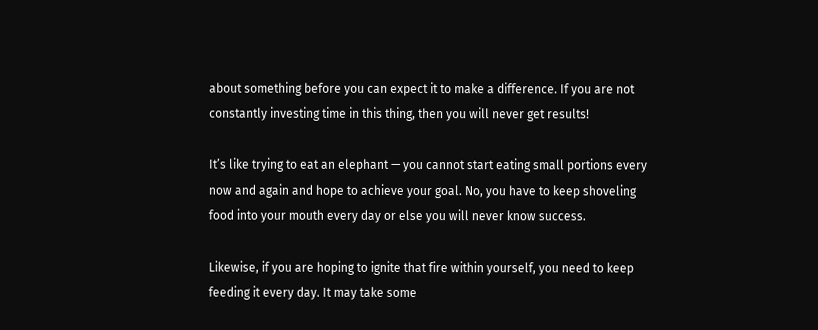about something before you can expect it to make a difference. If you are not constantly investing time in this thing, then you will never get results!

It’s like trying to eat an elephant — you cannot start eating small portions every now and again and hope to achieve your goal. No, you have to keep shoveling food into your mouth every day or else you will never know success.

Likewise, if you are hoping to ignite that fire within yourself, you need to keep feeding it every day. It may take some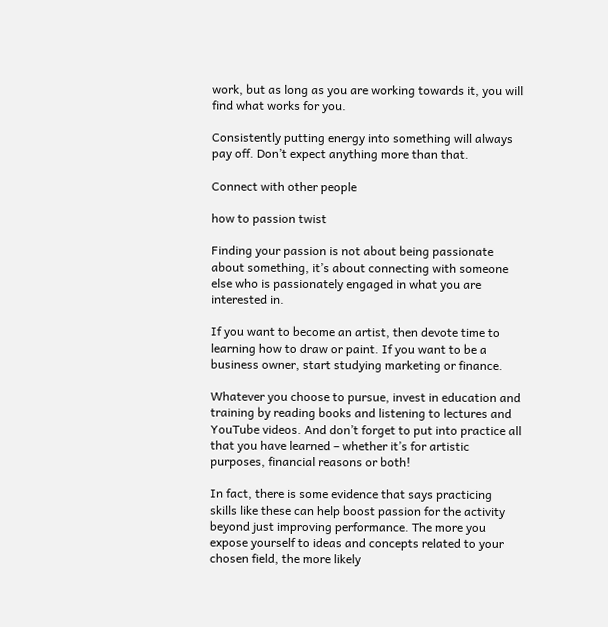work, but as long as you are working towards it, you will find what works for you.

Consistently putting energy into something will always pay off. Don’t expect anything more than that.

Connect with other people

how to passion twist

Finding your passion is not about being passionate about something, it’s about connecting with someone else who is passionately engaged in what you are interested in.

If you want to become an artist, then devote time to learning how to draw or paint. If you want to be a business owner, start studying marketing or finance.

Whatever you choose to pursue, invest in education and training by reading books and listening to lectures and YouTube videos. And don’t forget to put into practice all that you have learned – whether it’s for artistic purposes, financial reasons or both!

In fact, there is some evidence that says practicing skills like these can help boost passion for the activity beyond just improving performance. The more you expose yourself to ideas and concepts related to your chosen field, the more likely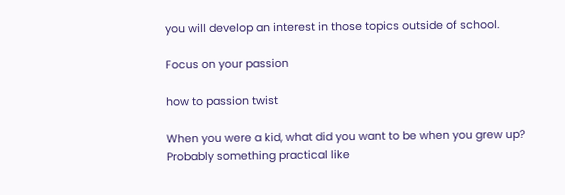you will develop an interest in those topics outside of school.

Focus on your passion

how to passion twist

When you were a kid, what did you want to be when you grew up? Probably something practical like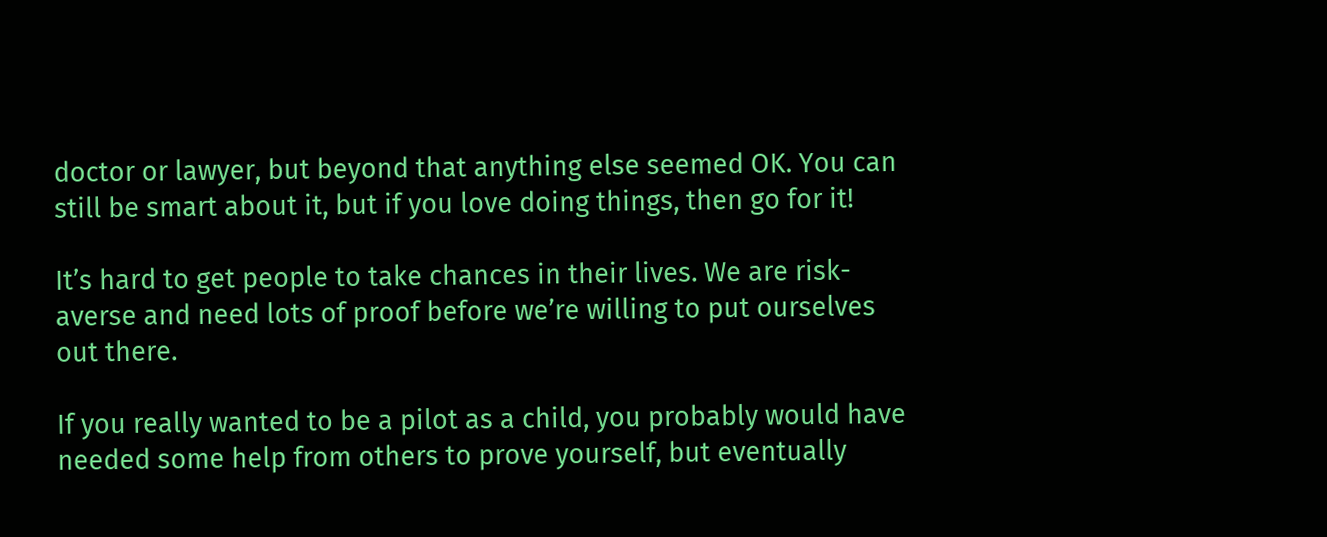doctor or lawyer, but beyond that anything else seemed OK. You can still be smart about it, but if you love doing things, then go for it!

It’s hard to get people to take chances in their lives. We are risk-averse and need lots of proof before we’re willing to put ourselves out there.

If you really wanted to be a pilot as a child, you probably would have needed some help from others to prove yourself, but eventually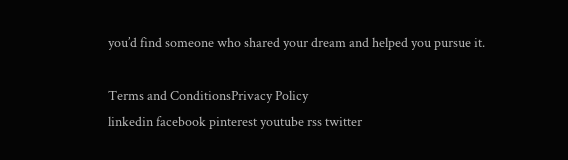you’d find someone who shared your dream and helped you pursue it.

Terms and ConditionsPrivacy Policy
linkedin facebook pinterest youtube rss twitter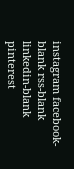instagram facebook-blank rss-blank linkedin-blank pinterest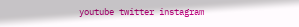youtube twitter instagram